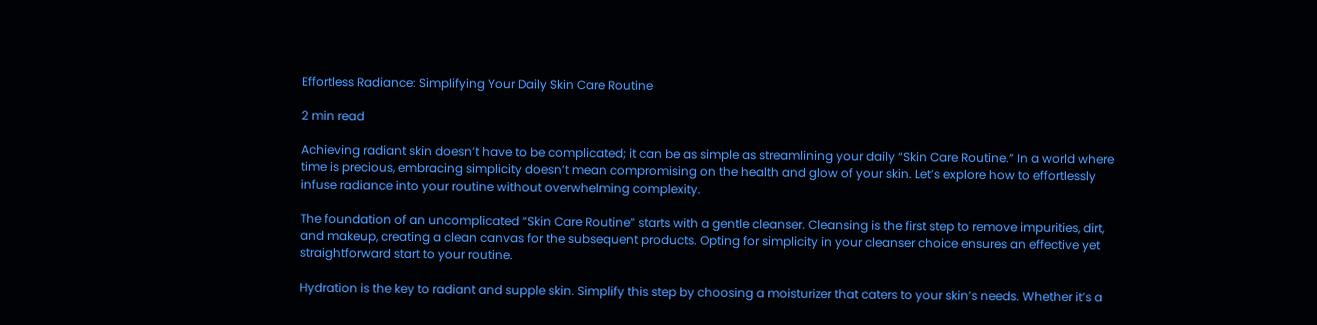Effortless Radiance: Simplifying Your Daily Skin Care Routine

2 min read

Achieving radiant skin doesn’t have to be complicated; it can be as simple as streamlining your daily “Skin Care Routine.” In a world where time is precious, embracing simplicity doesn’t mean compromising on the health and glow of your skin. Let’s explore how to effortlessly infuse radiance into your routine without overwhelming complexity.

The foundation of an uncomplicated “Skin Care Routine” starts with a gentle cleanser. Cleansing is the first step to remove impurities, dirt, and makeup, creating a clean canvas for the subsequent products. Opting for simplicity in your cleanser choice ensures an effective yet straightforward start to your routine.

Hydration is the key to radiant and supple skin. Simplify this step by choosing a moisturizer that caters to your skin’s needs. Whether it’s a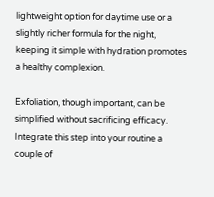lightweight option for daytime use or a slightly richer formula for the night, keeping it simple with hydration promotes a healthy complexion.

Exfoliation, though important, can be simplified without sacrificing efficacy. Integrate this step into your routine a couple of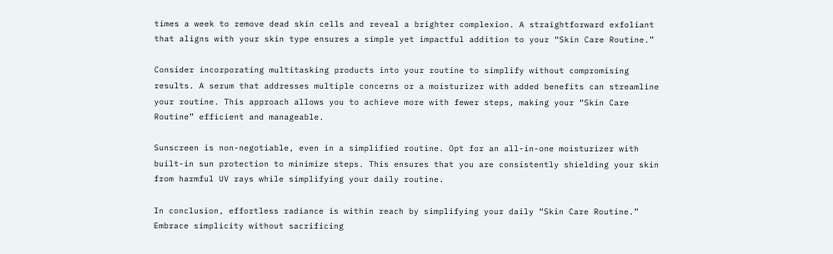times a week to remove dead skin cells and reveal a brighter complexion. A straightforward exfoliant that aligns with your skin type ensures a simple yet impactful addition to your “Skin Care Routine.”

Consider incorporating multitasking products into your routine to simplify without compromising results. A serum that addresses multiple concerns or a moisturizer with added benefits can streamline your routine. This approach allows you to achieve more with fewer steps, making your “Skin Care Routine” efficient and manageable.

Sunscreen is non-negotiable, even in a simplified routine. Opt for an all-in-one moisturizer with built-in sun protection to minimize steps. This ensures that you are consistently shielding your skin from harmful UV rays while simplifying your daily routine.

In conclusion, effortless radiance is within reach by simplifying your daily “Skin Care Routine.” Embrace simplicity without sacrificing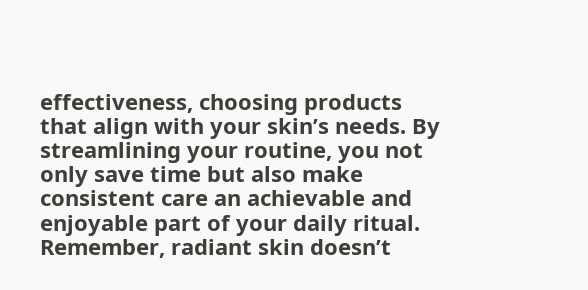effectiveness, choosing products that align with your skin’s needs. By streamlining your routine, you not only save time but also make consistent care an achievable and enjoyable part of your daily ritual. Remember, radiant skin doesn’t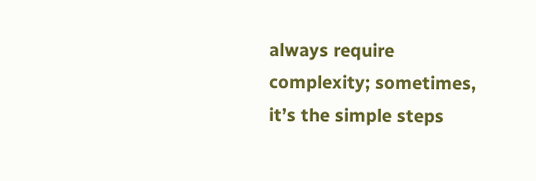always require complexity; sometimes, it’s the simple steps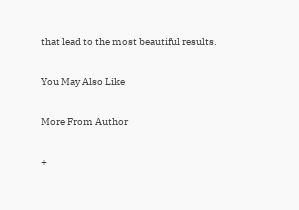that lead to the most beautiful results.

You May Also Like

More From Author

+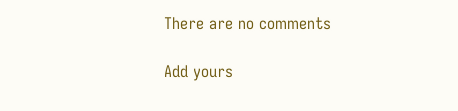There are no comments

Add yours